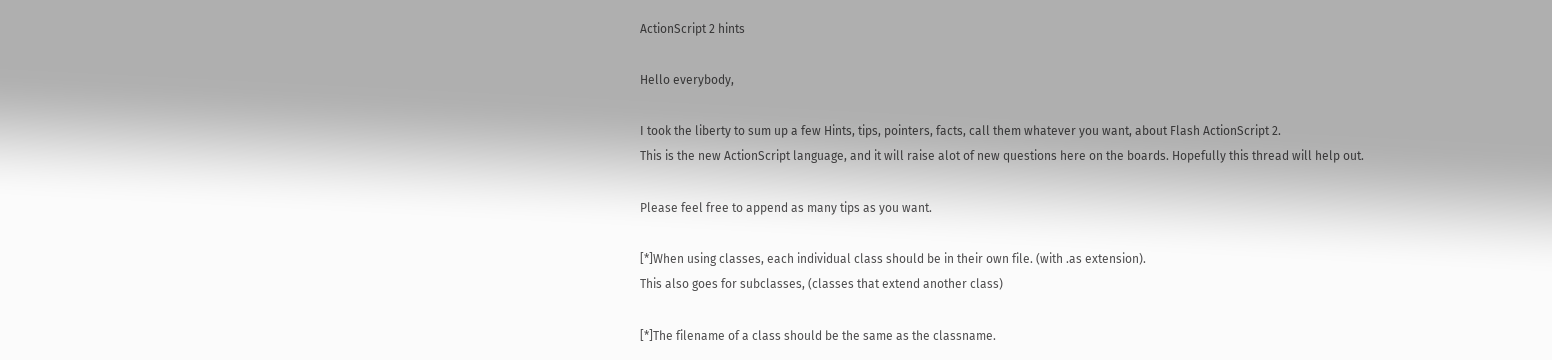ActionScript 2 hints

Hello everybody,

I took the liberty to sum up a few Hints, tips, pointers, facts, call them whatever you want, about Flash ActionScript 2.
This is the new ActionScript language, and it will raise alot of new questions here on the boards. Hopefully this thread will help out.

Please feel free to append as many tips as you want.

[*]When using classes, each individual class should be in their own file. (with .as extension).
This also goes for subclasses, (classes that extend another class)

[*]The filename of a class should be the same as the classname.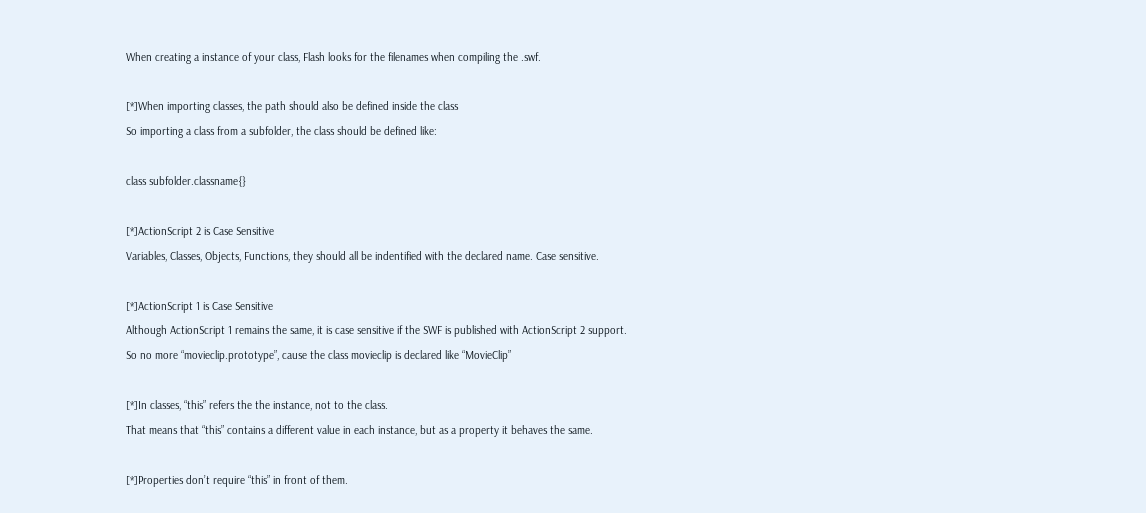When creating a instance of your class, Flash looks for the filenames when compiling the .swf.

[*]When importing classes, the path should also be defined inside the class
So importing a class from a subfolder, the class should be defined like:

class subfolder.classname{}

[*]ActionScript 2 is Case Sensitive
Variables, Classes, Objects, Functions, they should all be indentified with the declared name. Case sensitive.

[*]ActionScript 1 is Case Sensitive
Although ActionScript 1 remains the same, it is case sensitive if the SWF is published with ActionScript 2 support.
So no more “movieclip.prototype”, cause the class movieclip is declared like “MovieClip”

[*]In classes, “this” refers the the instance, not to the class.
That means that “this” contains a different value in each instance, but as a property it behaves the same.

[*]Properties don’t require “this” in front of them.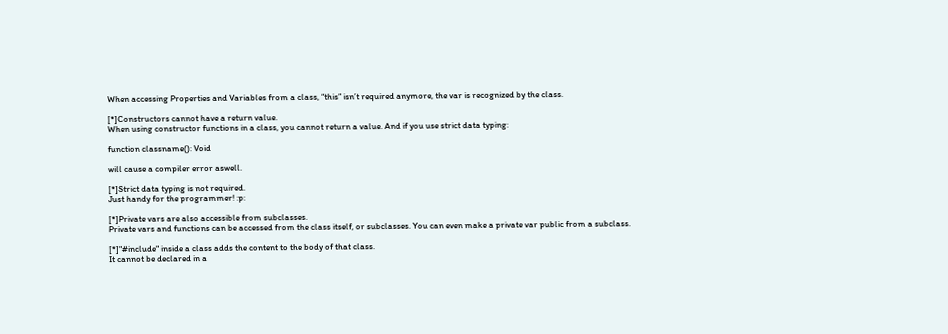When accessing Properties and Variables from a class, “this” isn’t required anymore, the var is recognized by the class.

[*]Constructors cannot have a return value.
When using constructor functions in a class, you cannot return a value. And if you use strict data typing:

function classname(): Void

will cause a compiler error aswell.

[*]Strict data typing is not required.
Just handy for the programmer! :p:

[*]Private vars are also accessible from subclasses.
Private vars and functions can be accessed from the class itself, or subclasses. You can even make a private var public from a subclass.

[*]"#include" inside a class adds the content to the body of that class.
It cannot be declared in a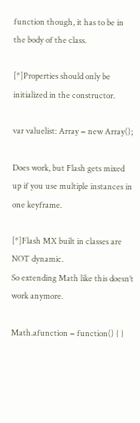function though, it has to be in the body of the class.

[*]Properties should only be initialized in the constructor.

var valuelist: Array = new Array();

Does work, but Flash gets mixed up if you use multiple instances in one keyframe.

[*]Flash MX built in classes are NOT dynamic.
So extending Math like this doesn’t work anymore.

Math.afunction = function() { }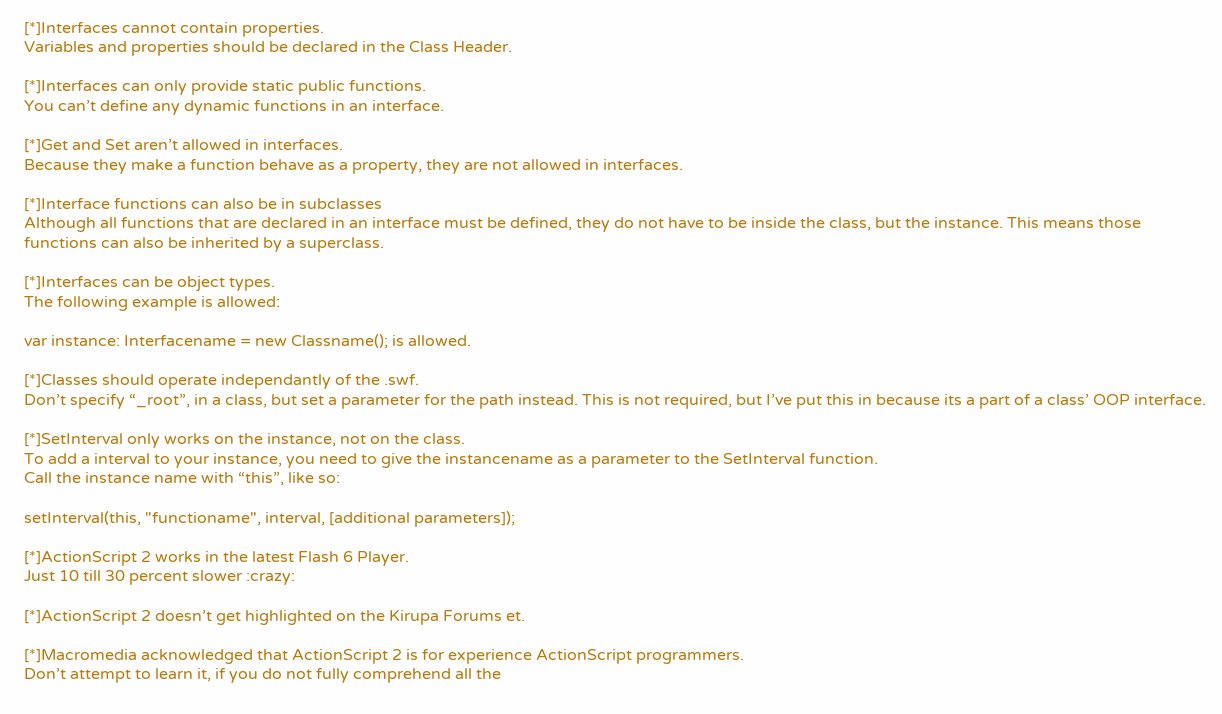[*]Interfaces cannot contain properties.
Variables and properties should be declared in the Class Header.

[*]Interfaces can only provide static public functions.
You can’t define any dynamic functions in an interface.

[*]Get and Set aren’t allowed in interfaces.
Because they make a function behave as a property, they are not allowed in interfaces.

[*]Interface functions can also be in subclasses
Although all functions that are declared in an interface must be defined, they do not have to be inside the class, but the instance. This means those functions can also be inherited by a superclass.

[*]Interfaces can be object types.
The following example is allowed:

var instance: Interfacename = new Classname(); is allowed.

[*]Classes should operate independantly of the .swf.
Don’t specify “_root”, in a class, but set a parameter for the path instead. This is not required, but I’ve put this in because its a part of a class’ OOP interface.

[*]SetInterval only works on the instance, not on the class.
To add a interval to your instance, you need to give the instancename as a parameter to the SetInterval function.
Call the instance name with “this”, like so:

setInterval(this, "functioname", interval, [additional parameters]);

[*]ActionScript 2 works in the latest Flash 6 Player.
Just 10 till 30 percent slower :crazy:

[*]ActionScript 2 doesn’t get highlighted on the Kirupa Forums et.

[*]Macromedia acknowledged that ActionScript 2 is for experience ActionScript programmers.
Don’t attempt to learn it, if you do not fully comprehend all the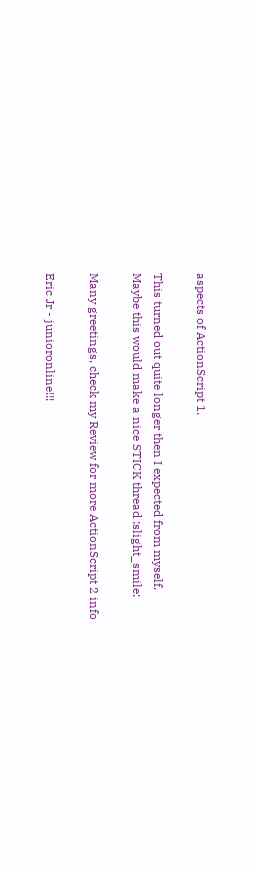aspects of ActionScript 1.

This turned out quite longer then I expected from myself.
Maybe this would make a nice STICK thread :slight_smile:

Many greetings, check my Review for more ActionScript 2 info

Eric Jr - junioronline!!!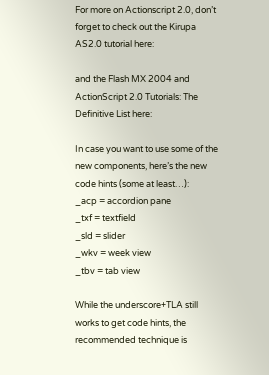For more on Actionscript 2.0, don’t forget to check out the Kirupa AS2.0 tutorial here:

and the Flash MX 2004 and ActionScript 2.0 Tutorials: The Definitive List here:

In case you want to use some of the new components, here’s the new code hints (some at least…):
_acp = accordion pane
_txf = textfield
_sld = slider
_wkv = week view
_tbv = tab view

While the underscore+TLA still works to get code hints, the recommended technique is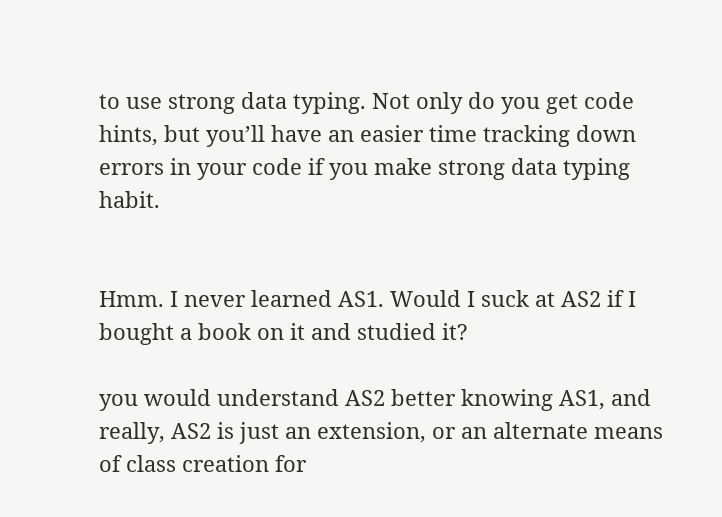to use strong data typing. Not only do you get code hints, but you’ll have an easier time tracking down errors in your code if you make strong data typing habit.


Hmm. I never learned AS1. Would I suck at AS2 if I bought a book on it and studied it?

you would understand AS2 better knowing AS1, and really, AS2 is just an extension, or an alternate means of class creation for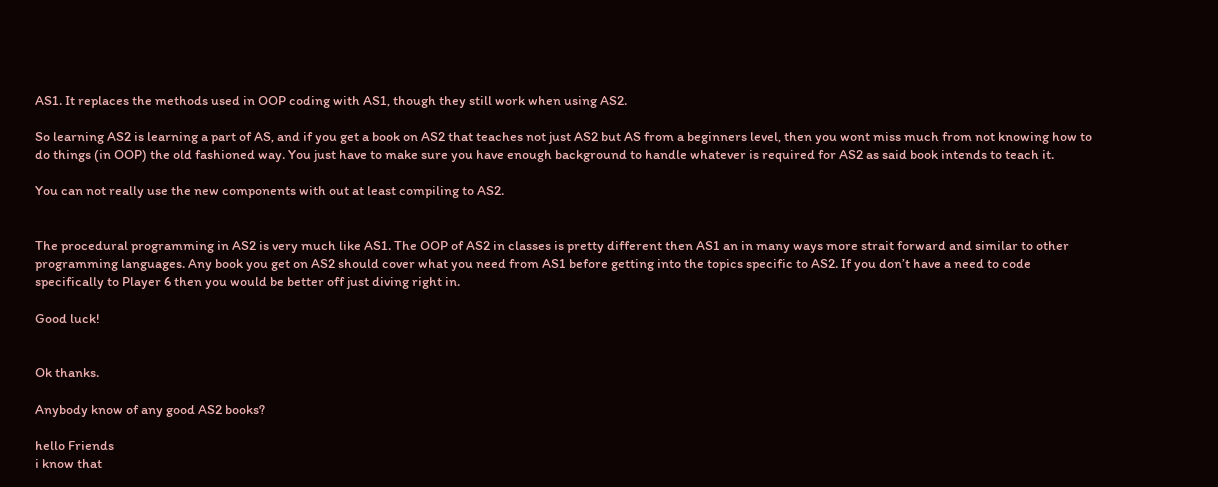AS1. It replaces the methods used in OOP coding with AS1, though they still work when using AS2.

So learning AS2 is learning a part of AS, and if you get a book on AS2 that teaches not just AS2 but AS from a beginners level, then you wont miss much from not knowing how to do things (in OOP) the old fashioned way. You just have to make sure you have enough background to handle whatever is required for AS2 as said book intends to teach it.

You can not really use the new components with out at least compiling to AS2.


The procedural programming in AS2 is very much like AS1. The OOP of AS2 in classes is pretty different then AS1 an in many ways more strait forward and similar to other programming languages. Any book you get on AS2 should cover what you need from AS1 before getting into the topics specific to AS2. If you don’t have a need to code specifically to Player 6 then you would be better off just diving right in.

Good luck!


Ok thanks.

Anybody know of any good AS2 books?

hello Friends
i know that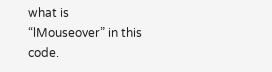what is “lMouseover” in this code.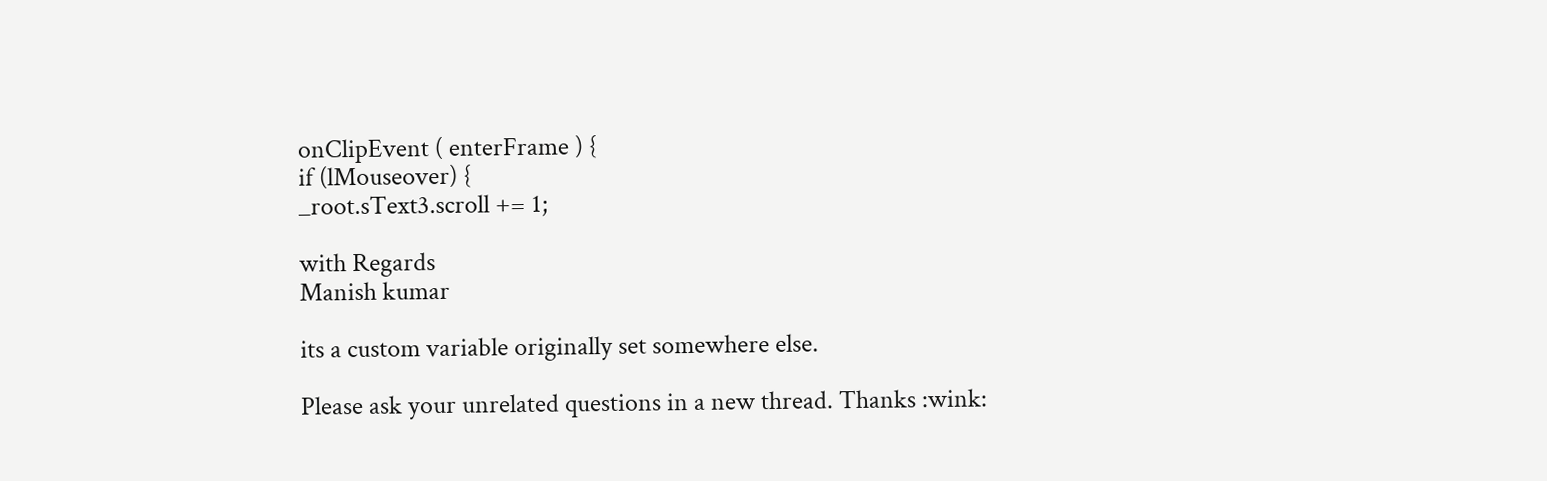onClipEvent ( enterFrame ) {
if (lMouseover) {
_root.sText3.scroll += 1;

with Regards
Manish kumar

its a custom variable originally set somewhere else.

Please ask your unrelated questions in a new thread. Thanks :wink: